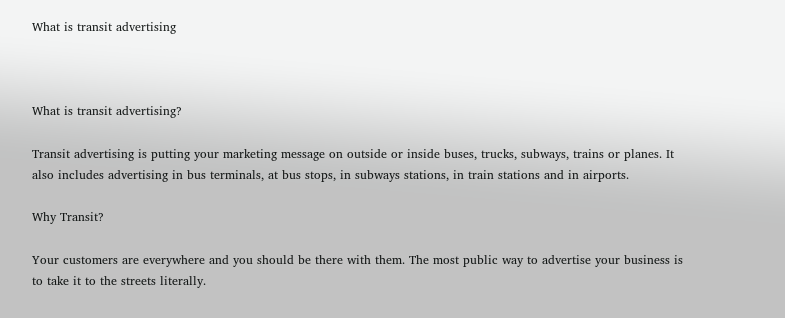What is transit advertising



What is transit advertising?

Transit advertising is putting your marketing message on outside or inside buses, trucks, subways, trains or planes. It also includes advertising in bus terminals, at bus stops, in subways stations, in train stations and in airports.

Why Transit?

Your customers are everywhere and you should be there with them. The most public way to advertise your business is to take it to the streets literally.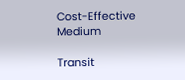Cost-Effective Medium

Transit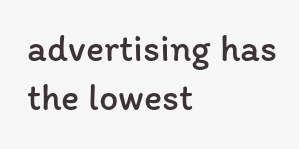advertising has the lowest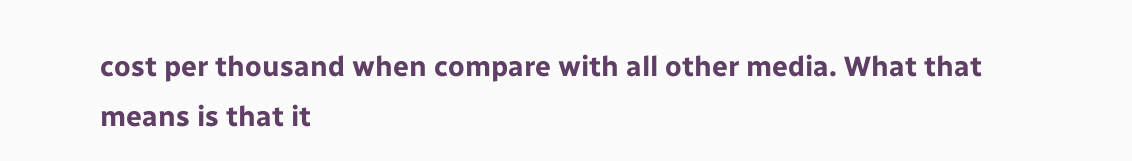cost per thousand when compare with all other media. What that means is that it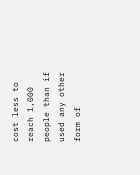cost less to reach 1,000 people than if used any other form of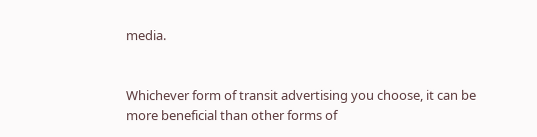media.


Whichever form of transit advertising you choose, it can be more beneficial than other forms of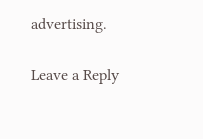advertising.

Leave a Reply